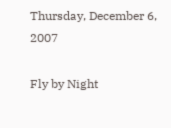Thursday, December 6, 2007

Fly by Night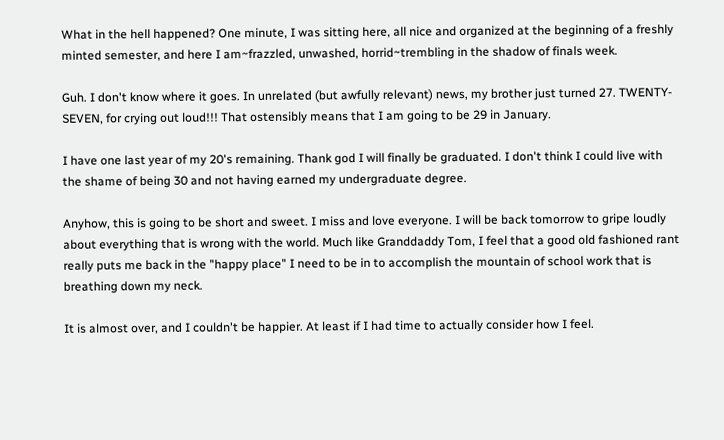What in the hell happened? One minute, I was sitting here, all nice and organized at the beginning of a freshly minted semester, and here I am~frazzled, unwashed, horrid~trembling in the shadow of finals week.

Guh. I don't know where it goes. In unrelated (but awfully relevant) news, my brother just turned 27. TWENTY-SEVEN, for crying out loud!!! That ostensibly means that I am going to be 29 in January.

I have one last year of my 20's remaining. Thank god I will finally be graduated. I don't think I could live with the shame of being 30 and not having earned my undergraduate degree.

Anyhow, this is going to be short and sweet. I miss and love everyone. I will be back tomorrow to gripe loudly about everything that is wrong with the world. Much like Granddaddy Tom, I feel that a good old fashioned rant really puts me back in the "happy place" I need to be in to accomplish the mountain of school work that is breathing down my neck.

It is almost over, and I couldn't be happier. At least if I had time to actually consider how I feel.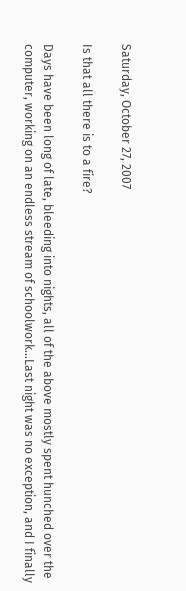Saturday, October 27, 2007

Is that all there is to a fire?

Days have been long of late, bleeding into nights, all of the above mostly spent hunched over the computer, working on an endless stream of schoolwork...Last night was no exception, and I finally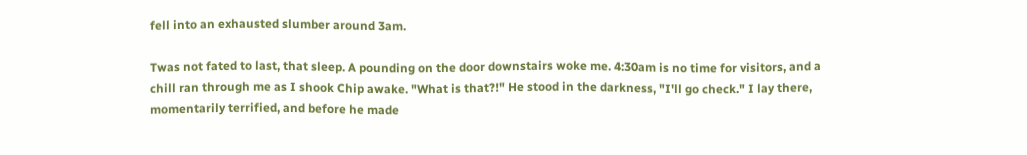fell into an exhausted slumber around 3am.

Twas not fated to last, that sleep. A pounding on the door downstairs woke me. 4:30am is no time for visitors, and a chill ran through me as I shook Chip awake. "What is that?!" He stood in the darkness, "I'll go check." I lay there, momentarily terrified, and before he made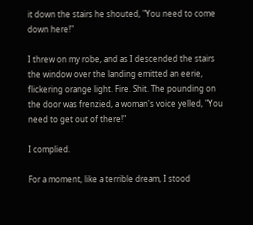it down the stairs he shouted, "You need to come down here!"

I threw on my robe, and as I descended the stairs the window over the landing emitted an eerie, flickering orange light. Fire. Shit. The pounding on the door was frenzied, a woman's voice yelled, "You need to get out of there!"

I complied.

For a moment, like a terrible dream, I stood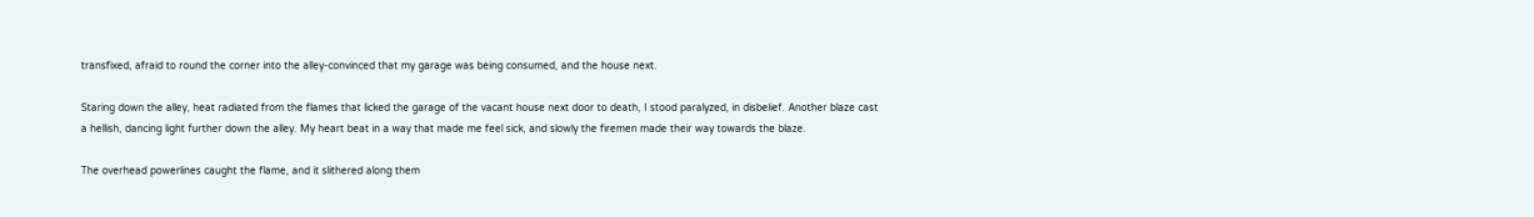transfixed, afraid to round the corner into the alley-convinced that my garage was being consumed, and the house next.

Staring down the alley, heat radiated from the flames that licked the garage of the vacant house next door to death, I stood paralyzed, in disbelief. Another blaze cast a hellish, dancing light further down the alley. My heart beat in a way that made me feel sick, and slowly the firemen made their way towards the blaze.

The overhead powerlines caught the flame, and it slithered along them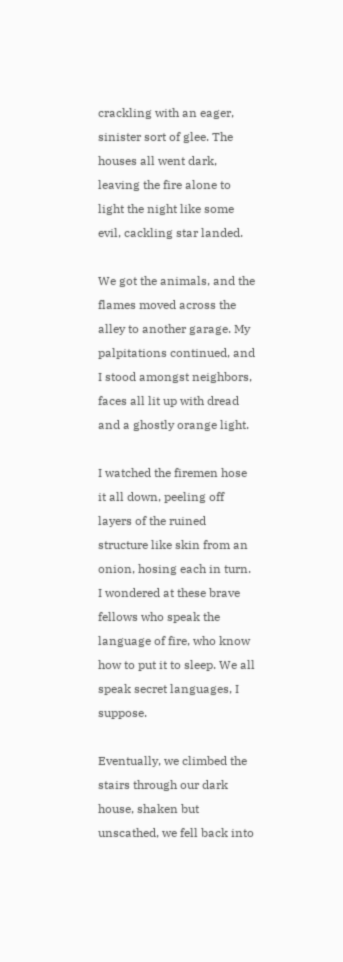crackling with an eager, sinister sort of glee. The houses all went dark, leaving the fire alone to light the night like some evil, cackling star landed.

We got the animals, and the flames moved across the alley to another garage. My palpitations continued, and I stood amongst neighbors, faces all lit up with dread and a ghostly orange light.

I watched the firemen hose it all down, peeling off layers of the ruined structure like skin from an onion, hosing each in turn. I wondered at these brave fellows who speak the language of fire, who know how to put it to sleep. We all speak secret languages, I suppose.

Eventually, we climbed the stairs through our dark house, shaken but unscathed, we fell back into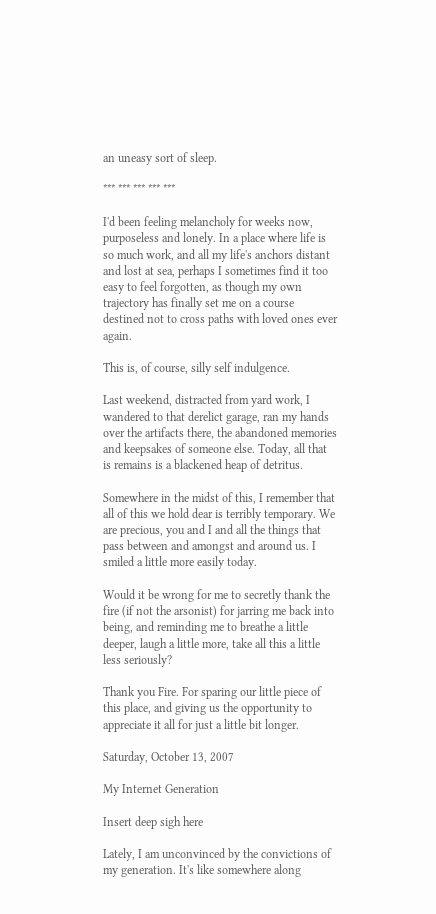an uneasy sort of sleep.

*** *** *** *** ***

I'd been feeling melancholy for weeks now, purposeless and lonely. In a place where life is so much work, and all my life's anchors distant and lost at sea, perhaps I sometimes find it too easy to feel forgotten, as though my own trajectory has finally set me on a course destined not to cross paths with loved ones ever again.

This is, of course, silly self indulgence.

Last weekend, distracted from yard work, I wandered to that derelict garage, ran my hands over the artifacts there, the abandoned memories and keepsakes of someone else. Today, all that is remains is a blackened heap of detritus.

Somewhere in the midst of this, I remember that all of this we hold dear is terribly temporary. We are precious, you and I and all the things that pass between and amongst and around us. I smiled a little more easily today.

Would it be wrong for me to secretly thank the fire (if not the arsonist) for jarring me back into being, and reminding me to breathe a little deeper, laugh a little more, take all this a little less seriously?

Thank you Fire. For sparing our little piece of this place, and giving us the opportunity to appreciate it all for just a little bit longer.

Saturday, October 13, 2007

My Internet Generation

Insert deep sigh here

Lately, I am unconvinced by the convictions of my generation. It's like somewhere along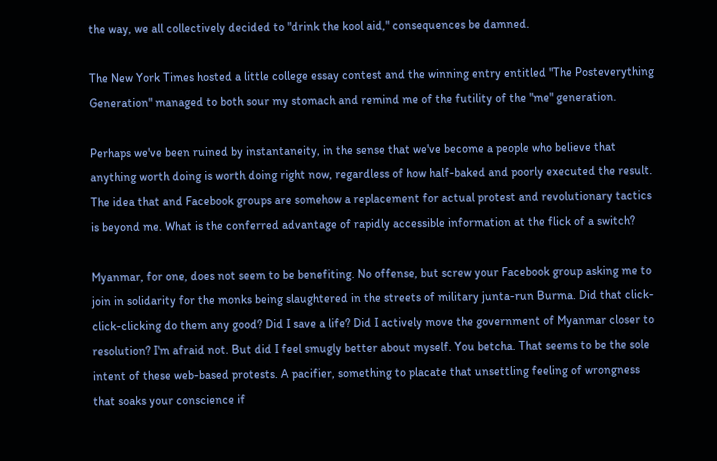the way, we all collectively decided to "drink the kool aid," consequences be damned.

The New York Times hosted a little college essay contest and the winning entry entitled "The Posteverything Generation" managed to both sour my stomach and remind me of the futility of the "me" generation.

Perhaps we've been ruined by instantaneity, in the sense that we've become a people who believe that anything worth doing is worth doing right now, regardless of how half-baked and poorly executed the result. The idea that and Facebook groups are somehow a replacement for actual protest and revolutionary tactics is beyond me. What is the conferred advantage of rapidly accessible information at the flick of a switch?

Myanmar, for one, does not seem to be benefiting. No offense, but screw your Facebook group asking me to join in solidarity for the monks being slaughtered in the streets of military junta-run Burma. Did that click-click-clicking do them any good? Did I save a life? Did I actively move the government of Myanmar closer to resolution? I'm afraid not. But did I feel smugly better about myself. You betcha. That seems to be the sole intent of these web-based protests. A pacifier, something to placate that unsettling feeling of wrongness that soaks your conscience if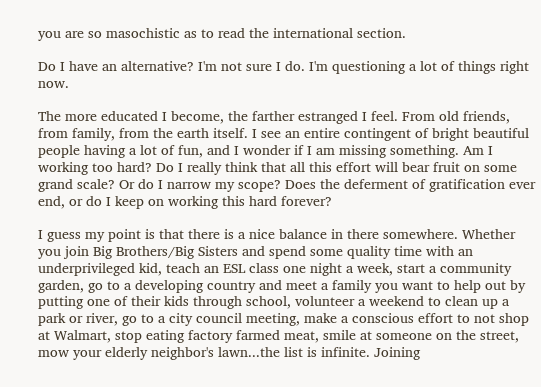you are so masochistic as to read the international section.

Do I have an alternative? I'm not sure I do. I'm questioning a lot of things right now.

The more educated I become, the farther estranged I feel. From old friends, from family, from the earth itself. I see an entire contingent of bright beautiful people having a lot of fun, and I wonder if I am missing something. Am I working too hard? Do I really think that all this effort will bear fruit on some grand scale? Or do I narrow my scope? Does the deferment of gratification ever end, or do I keep on working this hard forever?

I guess my point is that there is a nice balance in there somewhere. Whether you join Big Brothers/Big Sisters and spend some quality time with an underprivileged kid, teach an ESL class one night a week, start a community garden, go to a developing country and meet a family you want to help out by putting one of their kids through school, volunteer a weekend to clean up a park or river, go to a city council meeting, make a conscious effort to not shop at Walmart, stop eating factory farmed meat, smile at someone on the street, mow your elderly neighbor's lawn...the list is infinite. Joining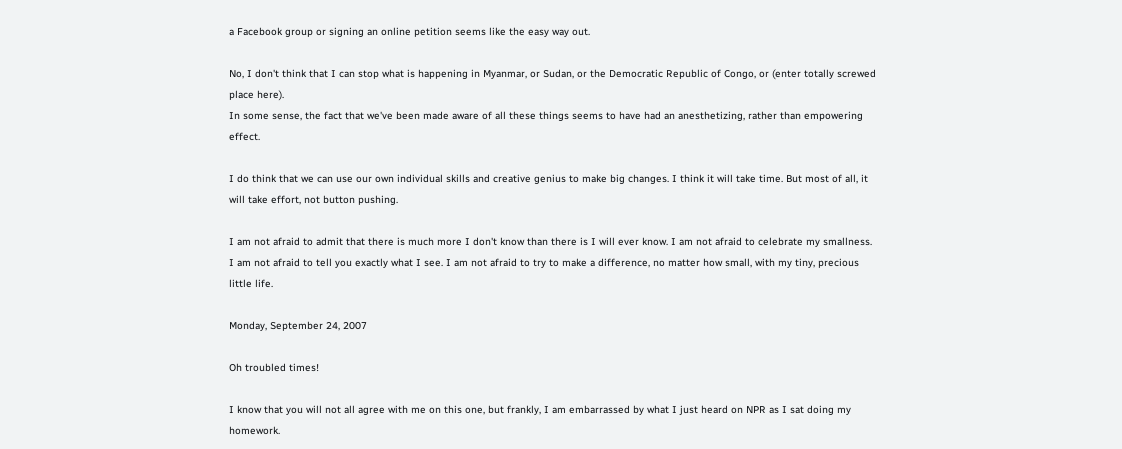a Facebook group or signing an online petition seems like the easy way out.

No, I don't think that I can stop what is happening in Myanmar, or Sudan, or the Democratic Republic of Congo, or (enter totally screwed place here).
In some sense, the fact that we've been made aware of all these things seems to have had an anesthetizing, rather than empowering effect.

I do think that we can use our own individual skills and creative genius to make big changes. I think it will take time. But most of all, it will take effort, not button pushing.

I am not afraid to admit that there is much more I don't know than there is I will ever know. I am not afraid to celebrate my smallness. I am not afraid to tell you exactly what I see. I am not afraid to try to make a difference, no matter how small, with my tiny, precious little life.

Monday, September 24, 2007

Oh troubled times!

I know that you will not all agree with me on this one, but frankly, I am embarrassed by what I just heard on NPR as I sat doing my homework.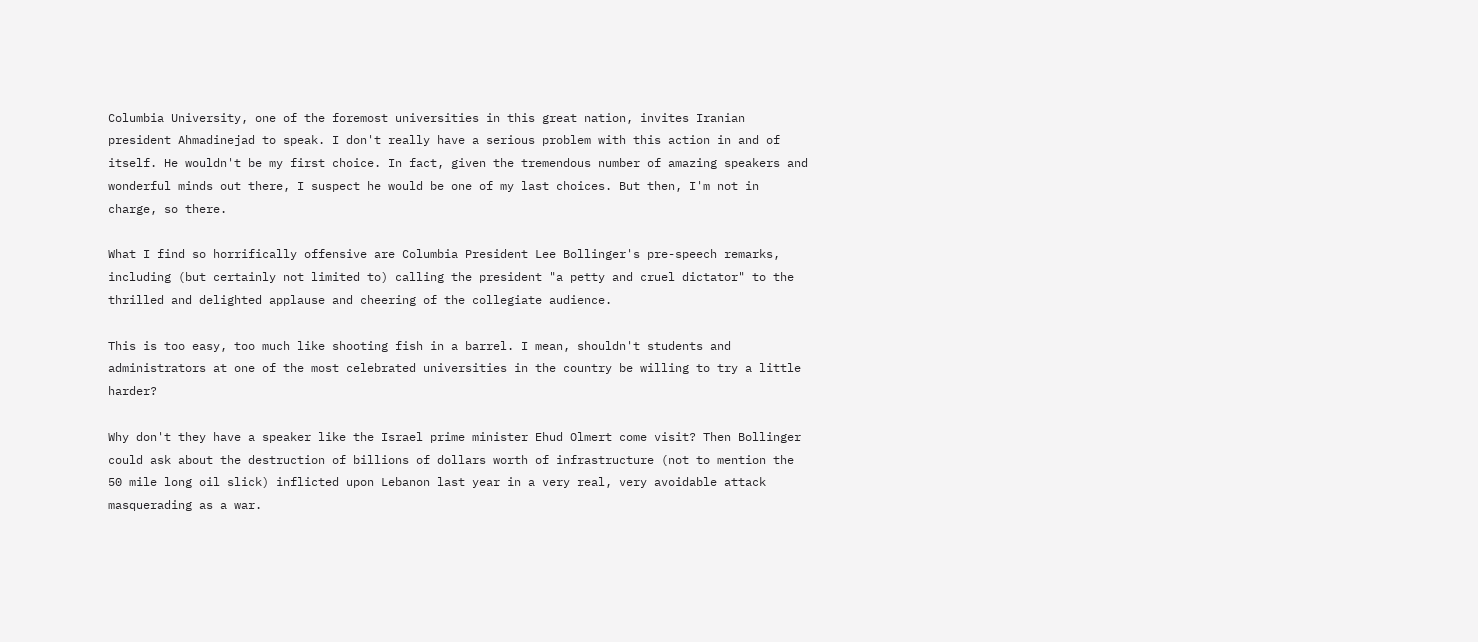Columbia University, one of the foremost universities in this great nation, invites Iranian president Ahmadinejad to speak. I don't really have a serious problem with this action in and of itself. He wouldn't be my first choice. In fact, given the tremendous number of amazing speakers and wonderful minds out there, I suspect he would be one of my last choices. But then, I'm not in charge, so there.

What I find so horrifically offensive are Columbia President Lee Bollinger's pre-speech remarks, including (but certainly not limited to) calling the president "a petty and cruel dictator" to the thrilled and delighted applause and cheering of the collegiate audience.

This is too easy, too much like shooting fish in a barrel. I mean, shouldn't students and administrators at one of the most celebrated universities in the country be willing to try a little harder?

Why don't they have a speaker like the Israel prime minister Ehud Olmert come visit? Then Bollinger could ask about the destruction of billions of dollars worth of infrastructure (not to mention the 50 mile long oil slick) inflicted upon Lebanon last year in a very real, very avoidable attack masquerading as a war.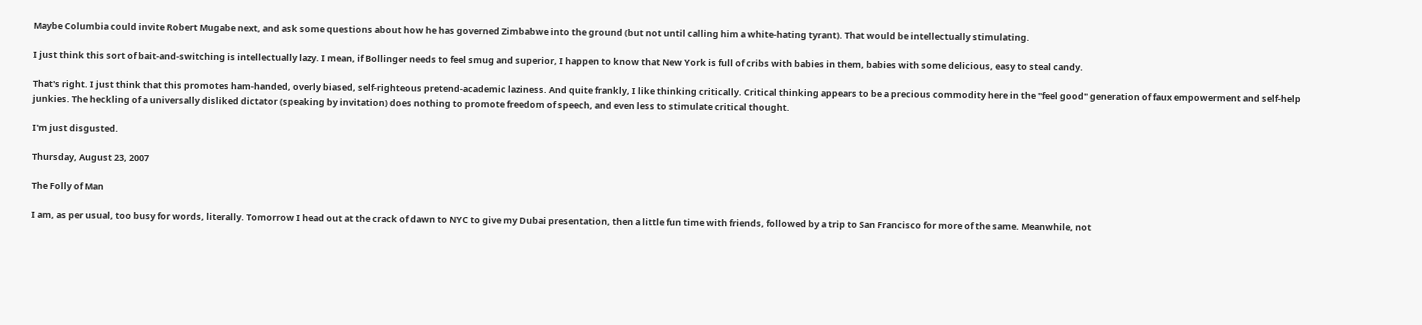Maybe Columbia could invite Robert Mugabe next, and ask some questions about how he has governed Zimbabwe into the ground (but not until calling him a white-hating tyrant). That would be intellectually stimulating.

I just think this sort of bait-and-switching is intellectually lazy. I mean, if Bollinger needs to feel smug and superior, I happen to know that New York is full of cribs with babies in them, babies with some delicious, easy to steal candy.

That's right. I just think that this promotes ham-handed, overly biased, self-righteous pretend-academic laziness. And quite frankly, I like thinking critically. Critical thinking appears to be a precious commodity here in the "feel good" generation of faux empowerment and self-help junkies. The heckling of a universally disliked dictator (speaking by invitation) does nothing to promote freedom of speech, and even less to stimulate critical thought.

I'm just disgusted.

Thursday, August 23, 2007

The Folly of Man

I am, as per usual, too busy for words, literally. Tomorrow I head out at the crack of dawn to NYC to give my Dubai presentation, then a little fun time with friends, followed by a trip to San Francisco for more of the same. Meanwhile, not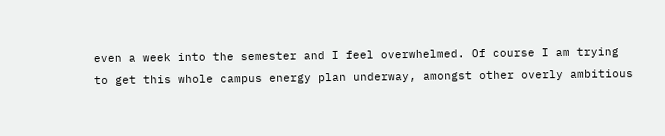even a week into the semester and I feel overwhelmed. Of course I am trying to get this whole campus energy plan underway, amongst other overly ambitious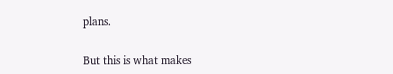plans.

But this is what makes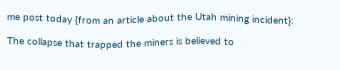me post today {from an article about the Utah mining incident}:

The collapse that trapped the miners is believed to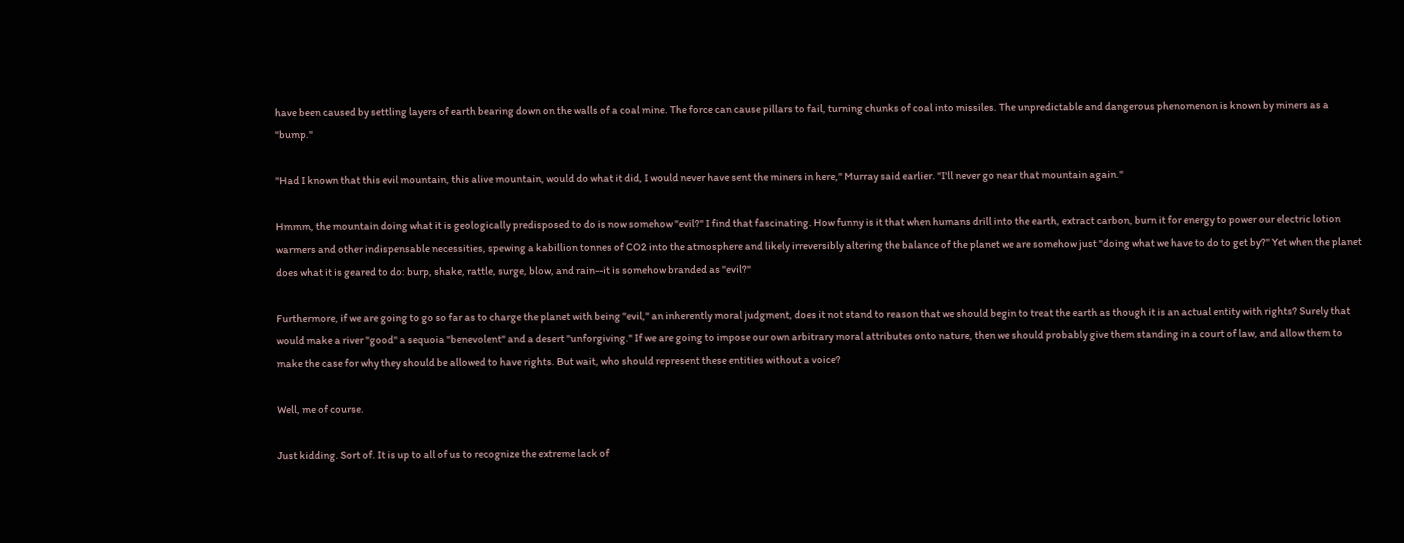have been caused by settling layers of earth bearing down on the walls of a coal mine. The force can cause pillars to fail, turning chunks of coal into missiles. The unpredictable and dangerous phenomenon is known by miners as a "bump."

"Had I known that this evil mountain, this alive mountain, would do what it did, I would never have sent the miners in here," Murray said earlier. "I'll never go near that mountain again."

Hmmm, the mountain doing what it is geologically predisposed to do is now somehow "evil?" I find that fascinating. How funny is it that when humans drill into the earth, extract carbon, burn it for energy to power our electric lotion warmers and other indispensable necessities, spewing a kabillion tonnes of CO2 into the atmosphere and likely irreversibly altering the balance of the planet we are somehow just "doing what we have to do to get by?" Yet when the planet does what it is geared to do: burp, shake, rattle, surge, blow, and rain--it is somehow branded as "evil?"

Furthermore, if we are going to go so far as to charge the planet with being "evil," an inherently moral judgment, does it not stand to reason that we should begin to treat the earth as though it is an actual entity with rights? Surely that would make a river "good" a sequoia "benevolent" and a desert "unforgiving." If we are going to impose our own arbitrary moral attributes onto nature, then we should probably give them standing in a court of law, and allow them to make the case for why they should be allowed to have rights. But wait, who should represent these entities without a voice?

Well, me of course.

Just kidding. Sort of. It is up to all of us to recognize the extreme lack of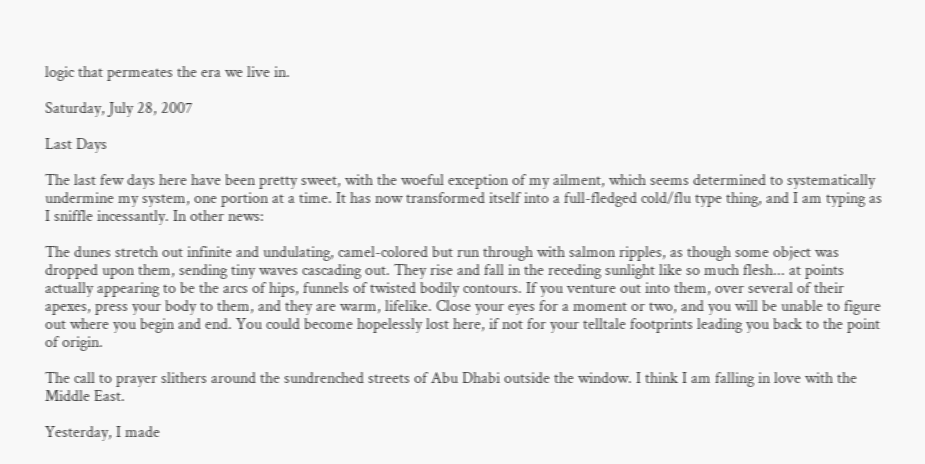logic that permeates the era we live in.

Saturday, July 28, 2007

Last Days

The last few days here have been pretty sweet, with the woeful exception of my ailment, which seems determined to systematically undermine my system, one portion at a time. It has now transformed itself into a full-fledged cold/flu type thing, and I am typing as I sniffle incessantly. In other news:

The dunes stretch out infinite and undulating, camel-colored but run through with salmon ripples, as though some object was dropped upon them, sending tiny waves cascading out. They rise and fall in the receding sunlight like so much flesh... at points actually appearing to be the arcs of hips, funnels of twisted bodily contours. If you venture out into them, over several of their apexes, press your body to them, and they are warm, lifelike. Close your eyes for a moment or two, and you will be unable to figure out where you begin and end. You could become hopelessly lost here, if not for your telltale footprints leading you back to the point of origin.

The call to prayer slithers around the sundrenched streets of Abu Dhabi outside the window. I think I am falling in love with the Middle East.

Yesterday, I made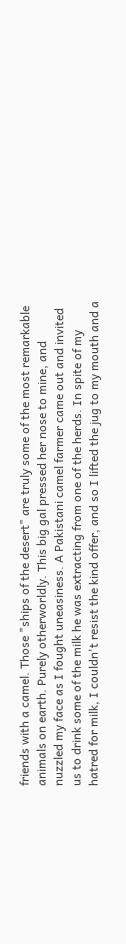friends with a camel. Those "ships of the desert" are truly some of the most remarkable animals on earth. Purely otherworldly. This big gal pressed her nose to mine, and nuzzled my face as I fought uneasiness. A Pakistani camel farmer came out and invited us to drink some of the milk he was extracting from one of the herds. In spite of my hatred for milk, I couldn't resist the kind offer, and so I lifted the jug to my mouth and a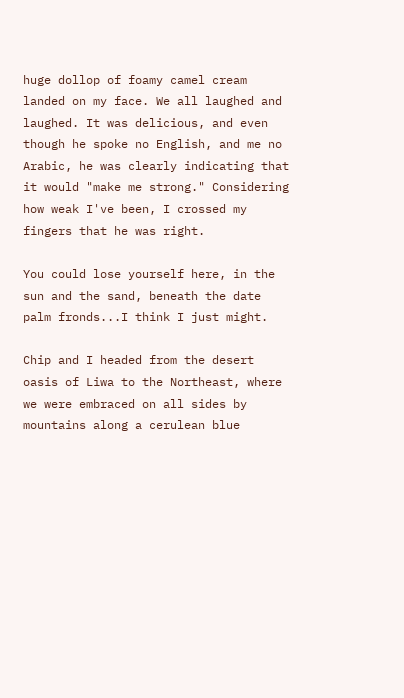huge dollop of foamy camel cream landed on my face. We all laughed and laughed. It was delicious, and even though he spoke no English, and me no Arabic, he was clearly indicating that it would "make me strong." Considering how weak I've been, I crossed my fingers that he was right.

You could lose yourself here, in the sun and the sand, beneath the date palm fronds...I think I just might.

Chip and I headed from the desert oasis of Liwa to the Northeast, where we were embraced on all sides by mountains along a cerulean blue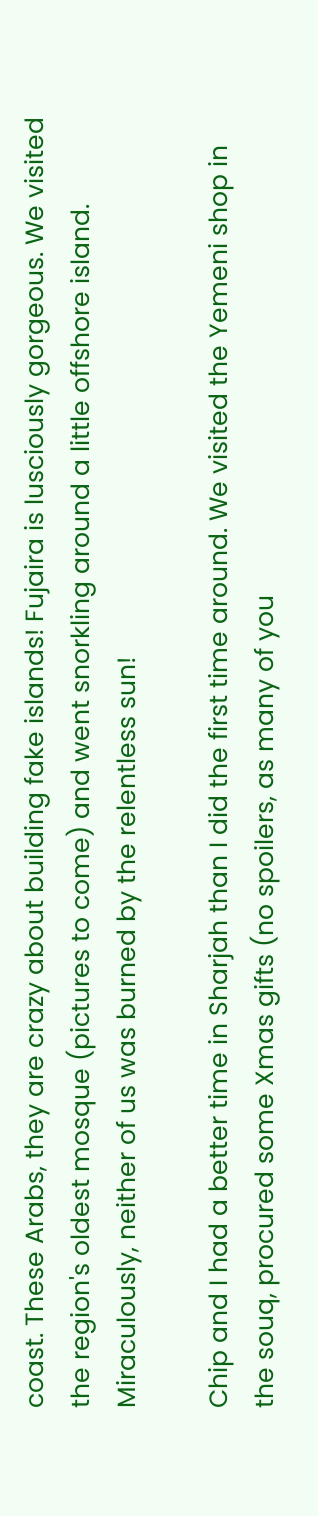coast. These Arabs, they are crazy about building fake islands! Fujaira is lusciously gorgeous. We visited the region's oldest mosque (pictures to come) and went snorkling around a little offshore island. Miraculously, neither of us was burned by the relentless sun!

Chip and I had a better time in Sharjah than I did the first time around. We visited the Yemeni shop in the souq, procured some Xmas gifts (no spoilers, as many of you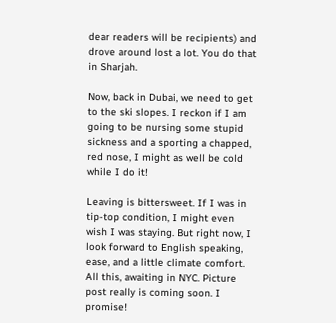dear readers will be recipients) and drove around lost a lot. You do that in Sharjah.

Now, back in Dubai, we need to get to the ski slopes. I reckon if I am going to be nursing some stupid sickness and a sporting a chapped, red nose, I might as well be cold while I do it!

Leaving is bittersweet. If I was in tip-top condition, I might even wish I was staying. But right now, I look forward to English speaking, ease, and a little climate comfort. All this, awaiting in NYC. Picture post really is coming soon. I promise!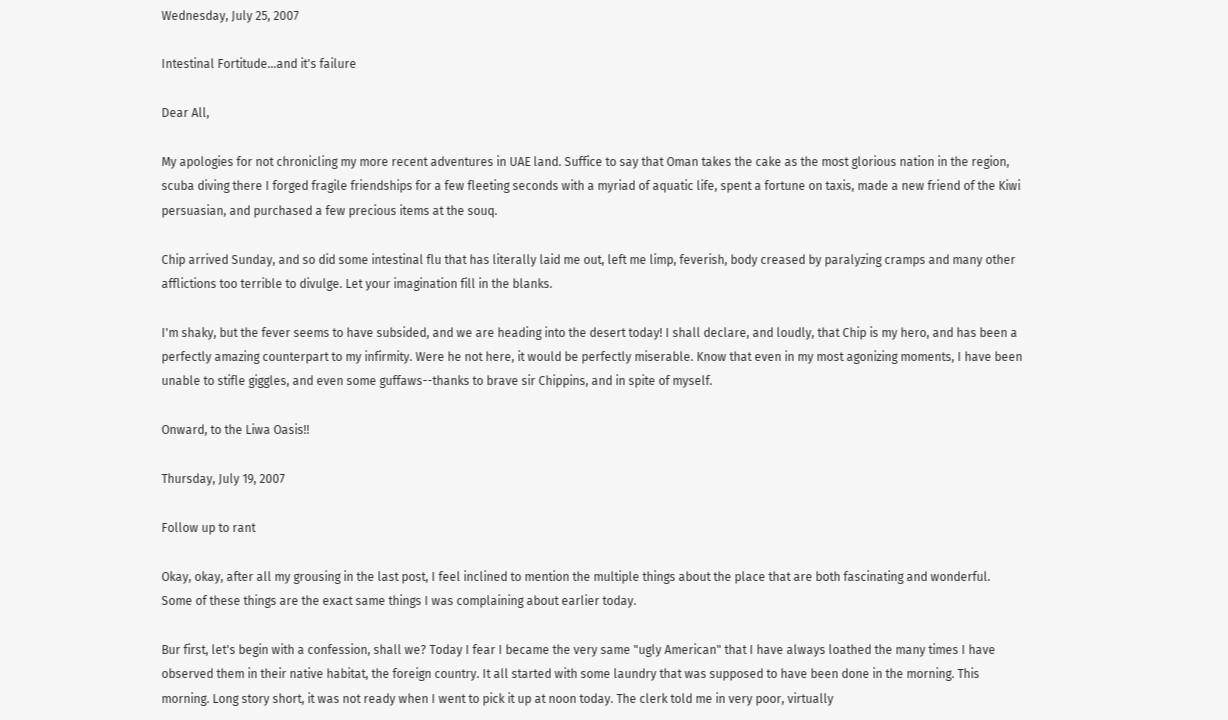Wednesday, July 25, 2007

Intestinal Fortitude...and it's failure

Dear All,

My apologies for not chronicling my more recent adventures in UAE land. Suffice to say that Oman takes the cake as the most glorious nation in the region, scuba diving there I forged fragile friendships for a few fleeting seconds with a myriad of aquatic life, spent a fortune on taxis, made a new friend of the Kiwi persuasian, and purchased a few precious items at the souq.

Chip arrived Sunday, and so did some intestinal flu that has literally laid me out, left me limp, feverish, body creased by paralyzing cramps and many other afflictions too terrible to divulge. Let your imagination fill in the blanks.

I'm shaky, but the fever seems to have subsided, and we are heading into the desert today! I shall declare, and loudly, that Chip is my hero, and has been a perfectly amazing counterpart to my infirmity. Were he not here, it would be perfectly miserable. Know that even in my most agonizing moments, I have been unable to stifle giggles, and even some guffaws--thanks to brave sir Chippins, and in spite of myself.

Onward, to the Liwa Oasis!!

Thursday, July 19, 2007

Follow up to rant

Okay, okay, after all my grousing in the last post, I feel inclined to mention the multiple things about the place that are both fascinating and wonderful. Some of these things are the exact same things I was complaining about earlier today.

Bur first, let's begin with a confession, shall we? Today I fear I became the very same "ugly American" that I have always loathed the many times I have observed them in their native habitat, the foreign country. It all started with some laundry that was supposed to have been done in the morning. This morning. Long story short, it was not ready when I went to pick it up at noon today. The clerk told me in very poor, virtually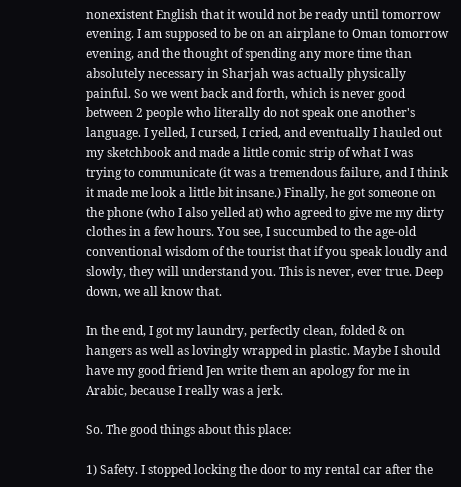nonexistent English that it would not be ready until tomorrow evening. I am supposed to be on an airplane to Oman tomorrow evening, and the thought of spending any more time than absolutely necessary in Sharjah was actually physically painful. So we went back and forth, which is never good between 2 people who literally do not speak one another's language. I yelled, I cursed, I cried, and eventually I hauled out my sketchbook and made a little comic strip of what I was trying to communicate (it was a tremendous failure, and I think it made me look a little bit insane.) Finally, he got someone on the phone (who I also yelled at) who agreed to give me my dirty clothes in a few hours. You see, I succumbed to the age-old conventional wisdom of the tourist that if you speak loudly and slowly, they will understand you. This is never, ever true. Deep down, we all know that.

In the end, I got my laundry, perfectly clean, folded & on hangers as well as lovingly wrapped in plastic. Maybe I should have my good friend Jen write them an apology for me in Arabic, because I really was a jerk.

So. The good things about this place:

1) Safety. I stopped locking the door to my rental car after the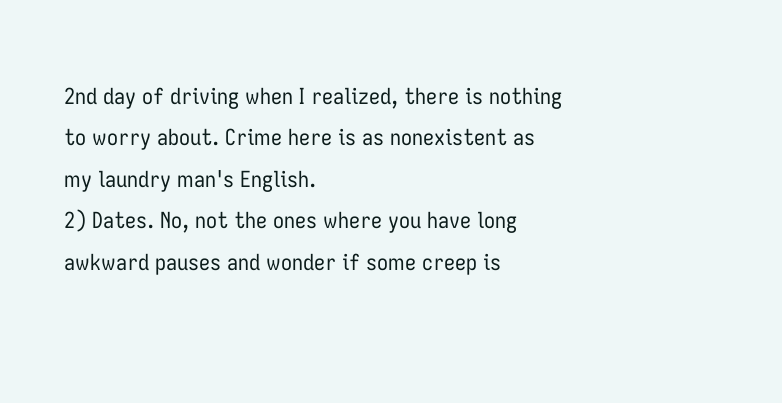2nd day of driving when I realized, there is nothing to worry about. Crime here is as nonexistent as my laundry man's English.
2) Dates. No, not the ones where you have long awkward pauses and wonder if some creep is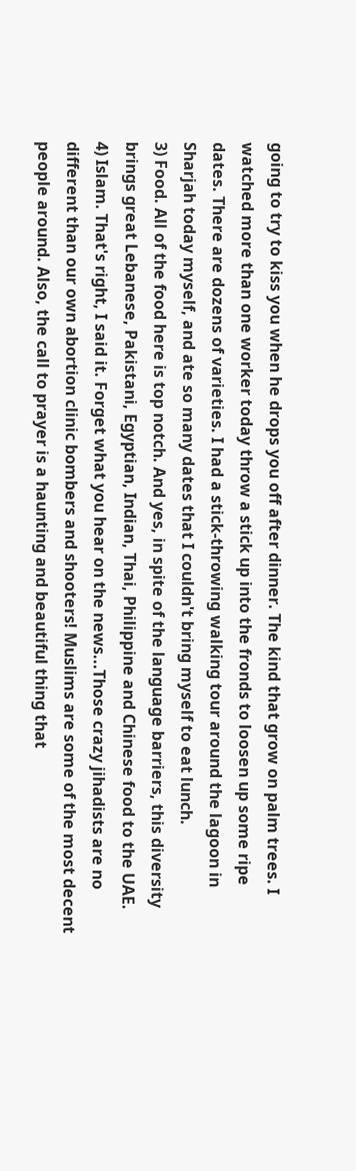going to try to kiss you when he drops you off after dinner. The kind that grow on palm trees. I watched more than one worker today throw a stick up into the fronds to loosen up some ripe dates. There are dozens of varieties. I had a stick-throwing walking tour around the lagoon in Sharjah today myself, and ate so many dates that I couldn't bring myself to eat lunch.
3) Food. All of the food here is top notch. And yes, in spite of the language barriers, this diversity brings great Lebanese, Pakistani, Egyptian, Indian, Thai, Philippine and Chinese food to the UAE.
4) Islam. That's right, I said it. Forget what you hear on the news...Those crazy jihadists are no different than our own abortion clinic bombers and shooters! Muslims are some of the most decent people around. Also, the call to prayer is a haunting and beautiful thing that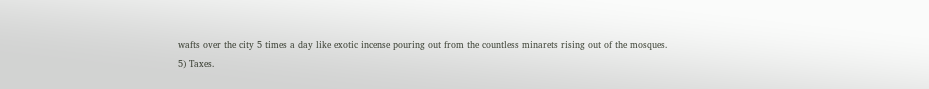wafts over the city 5 times a day like exotic incense pouring out from the countless minarets rising out of the mosques.
5) Taxes.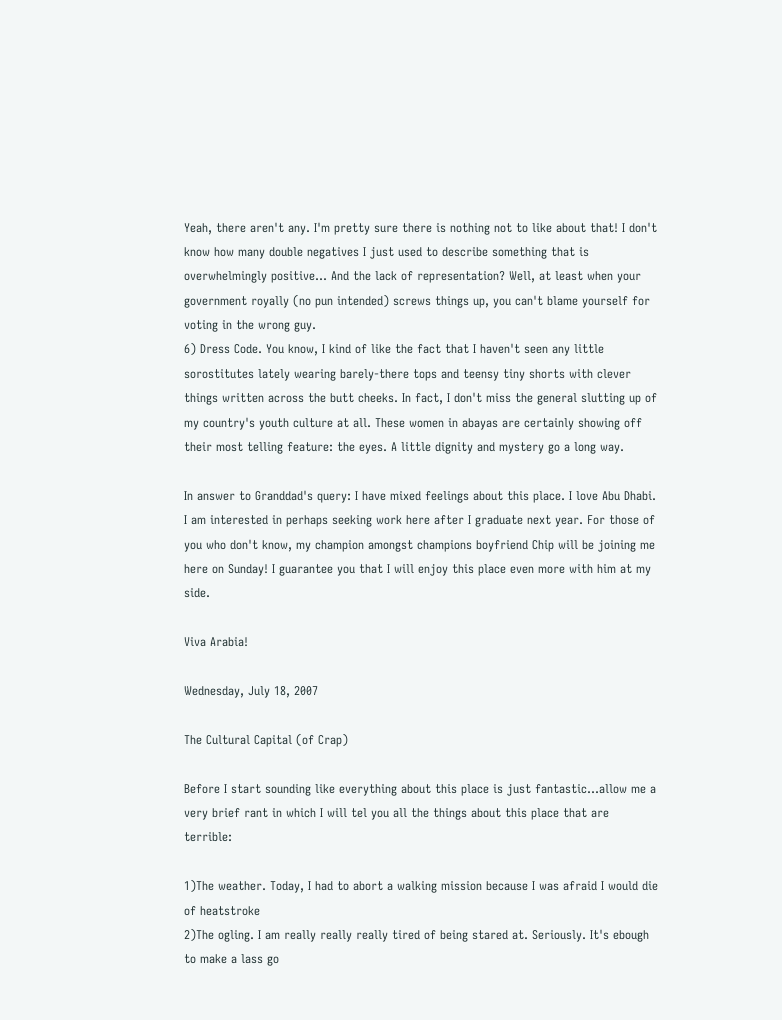Yeah, there aren't any. I'm pretty sure there is nothing not to like about that! I don't know how many double negatives I just used to describe something that is overwhelmingly positive... And the lack of representation? Well, at least when your government royally (no pun intended) screws things up, you can't blame yourself for voting in the wrong guy.
6) Dress Code. You know, I kind of like the fact that I haven't seen any little sorostitutes lately wearing barely-there tops and teensy tiny shorts with clever things written across the butt cheeks. In fact, I don't miss the general slutting up of my country's youth culture at all. These women in abayas are certainly showing off their most telling feature: the eyes. A little dignity and mystery go a long way.

In answer to Granddad's query: I have mixed feelings about this place. I love Abu Dhabi. I am interested in perhaps seeking work here after I graduate next year. For those of you who don't know, my champion amongst champions boyfriend Chip will be joining me here on Sunday! I guarantee you that I will enjoy this place even more with him at my side.

Viva Arabia!

Wednesday, July 18, 2007

The Cultural Capital (of Crap)

Before I start sounding like everything about this place is just fantastic...allow me a very brief rant in which I will tel you all the things about this place that are terrible:

1)The weather. Today, I had to abort a walking mission because I was afraid I would die of heatstroke
2)The ogling. I am really really really tired of being stared at. Seriously. It's ebough to make a lass go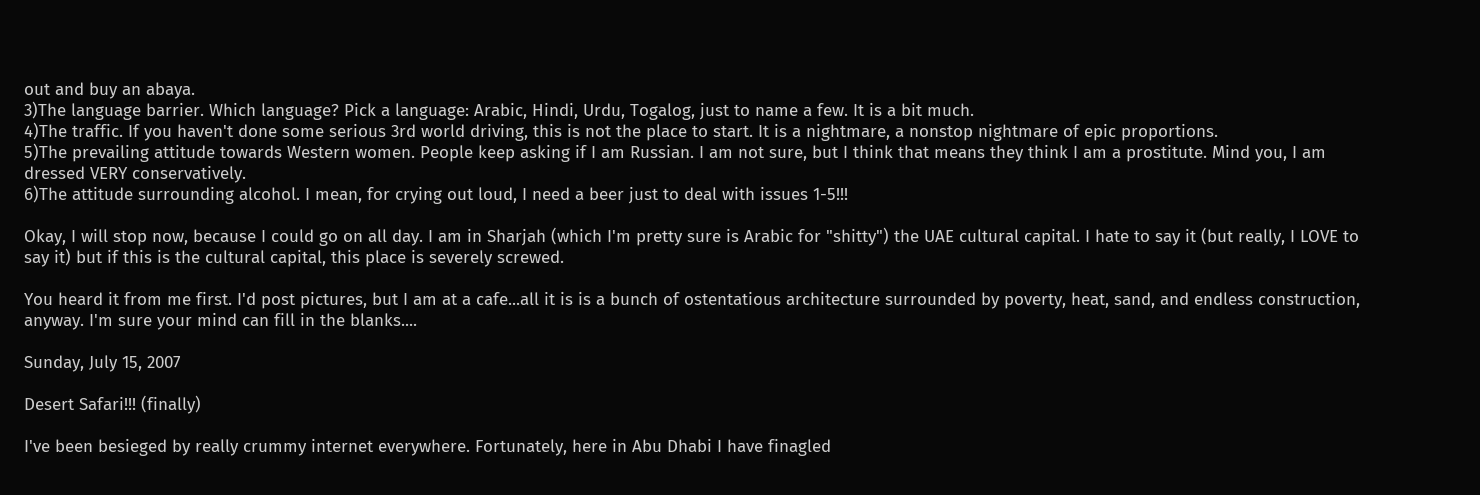out and buy an abaya.
3)The language barrier. Which language? Pick a language: Arabic, Hindi, Urdu, Togalog, just to name a few. It is a bit much.
4)The traffic. If you haven't done some serious 3rd world driving, this is not the place to start. It is a nightmare, a nonstop nightmare of epic proportions.
5)The prevailing attitude towards Western women. People keep asking if I am Russian. I am not sure, but I think that means they think I am a prostitute. Mind you, I am dressed VERY conservatively.
6)The attitude surrounding alcohol. I mean, for crying out loud, I need a beer just to deal with issues 1-5!!!

Okay, I will stop now, because I could go on all day. I am in Sharjah (which I'm pretty sure is Arabic for "shitty") the UAE cultural capital. I hate to say it (but really, I LOVE to say it) but if this is the cultural capital, this place is severely screwed.

You heard it from me first. I'd post pictures, but I am at a cafe...all it is is a bunch of ostentatious architecture surrounded by poverty, heat, sand, and endless construction, anyway. I'm sure your mind can fill in the blanks....

Sunday, July 15, 2007

Desert Safari!!! (finally)

I've been besieged by really crummy internet everywhere. Fortunately, here in Abu Dhabi I have finagled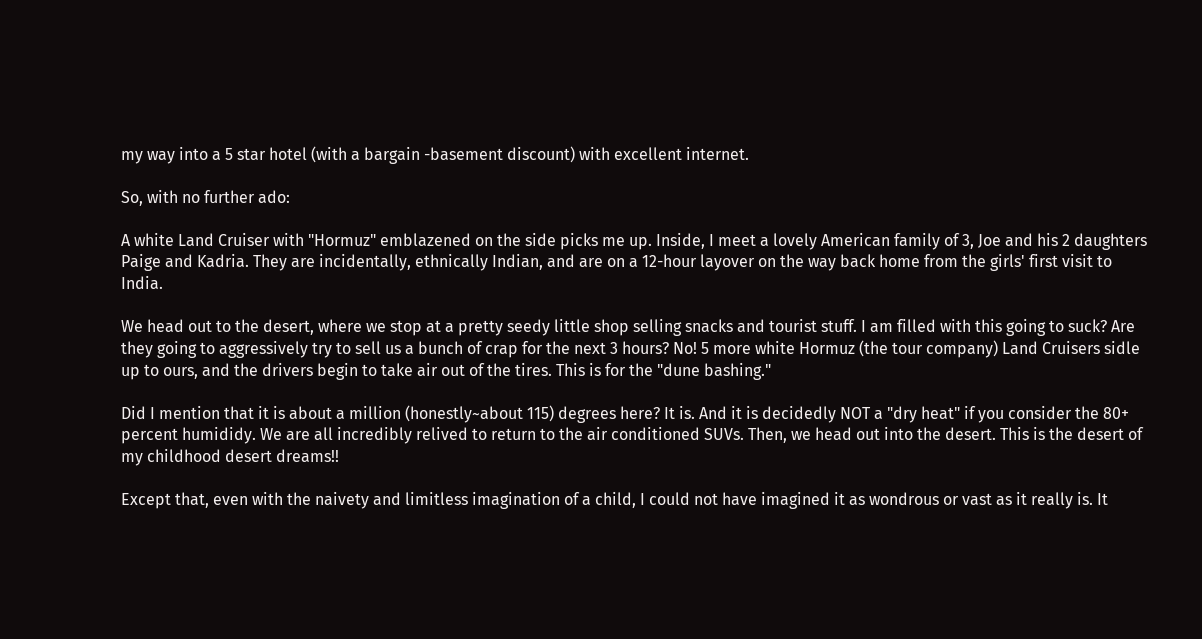my way into a 5 star hotel (with a bargain -basement discount) with excellent internet.

So, with no further ado:

A white Land Cruiser with "Hormuz" emblazened on the side picks me up. Inside, I meet a lovely American family of 3, Joe and his 2 daughters Paige and Kadria. They are incidentally, ethnically Indian, and are on a 12-hour layover on the way back home from the girls' first visit to India.

We head out to the desert, where we stop at a pretty seedy little shop selling snacks and tourist stuff. I am filled with this going to suck? Are they going to aggressively try to sell us a bunch of crap for the next 3 hours? No! 5 more white Hormuz (the tour company) Land Cruisers sidle up to ours, and the drivers begin to take air out of the tires. This is for the "dune bashing."

Did I mention that it is about a million (honestly~about 115) degrees here? It is. And it is decidedly NOT a "dry heat" if you consider the 80+ percent humididy. We are all incredibly relived to return to the air conditioned SUVs. Then, we head out into the desert. This is the desert of my childhood desert dreams!!

Except that, even with the naivety and limitless imagination of a child, I could not have imagined it as wondrous or vast as it really is. It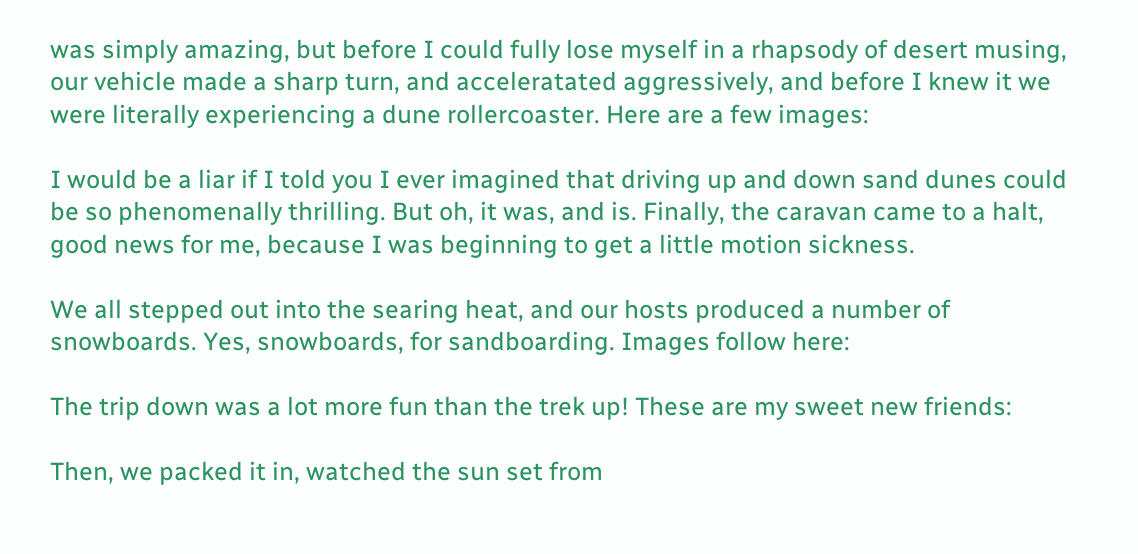was simply amazing, but before I could fully lose myself in a rhapsody of desert musing, our vehicle made a sharp turn, and acceleratated aggressively, and before I knew it we were literally experiencing a dune rollercoaster. Here are a few images:

I would be a liar if I told you I ever imagined that driving up and down sand dunes could be so phenomenally thrilling. But oh, it was, and is. Finally, the caravan came to a halt, good news for me, because I was beginning to get a little motion sickness.

We all stepped out into the searing heat, and our hosts produced a number of snowboards. Yes, snowboards, for sandboarding. Images follow here:

The trip down was a lot more fun than the trek up! These are my sweet new friends:

Then, we packed it in, watched the sun set from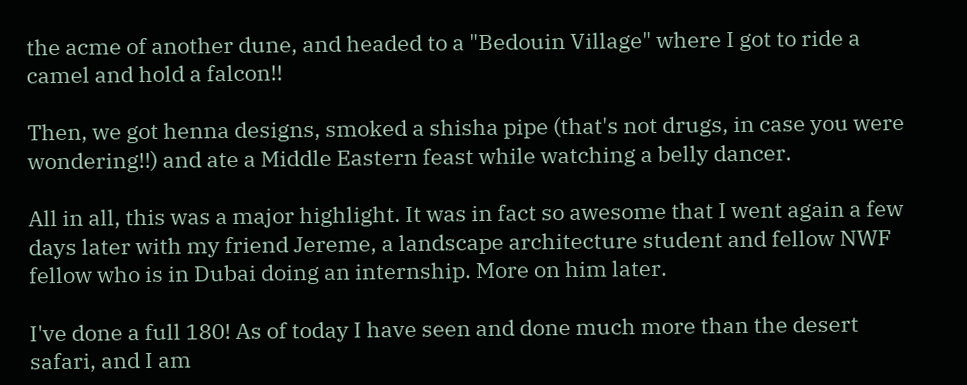the acme of another dune, and headed to a "Bedouin Village" where I got to ride a camel and hold a falcon!!

Then, we got henna designs, smoked a shisha pipe (that's not drugs, in case you were wondering!!) and ate a Middle Eastern feast while watching a belly dancer.

All in all, this was a major highlight. It was in fact so awesome that I went again a few days later with my friend Jereme, a landscape architecture student and fellow NWF fellow who is in Dubai doing an internship. More on him later.

I've done a full 180! As of today I have seen and done much more than the desert safari, and I am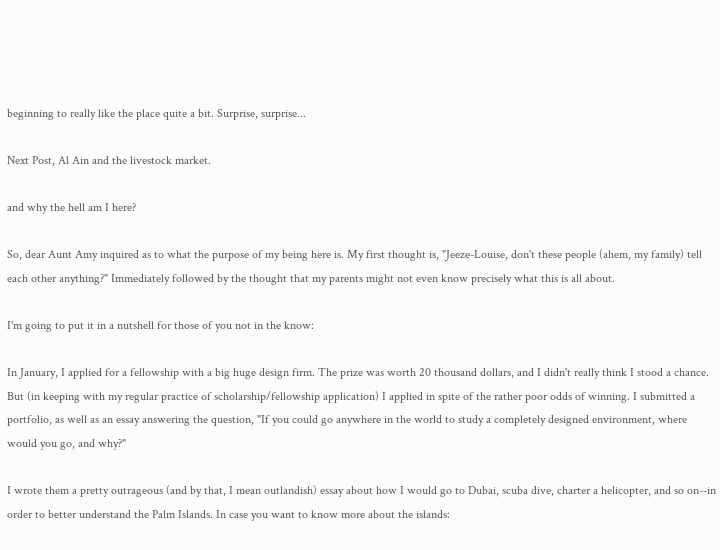beginning to really like the place quite a bit. Surprise, surprise...

Next Post, Al Ain and the livestock market.

and why the hell am I here?

So, dear Aunt Amy inquired as to what the purpose of my being here is. My first thought is, "Jeeze-Louise, don't these people (ahem, my family) tell each other anything?" Immediately followed by the thought that my parents might not even know precisely what this is all about.

I'm going to put it in a nutshell for those of you not in the know:

In January, I applied for a fellowship with a big huge design firm. The prize was worth 20 thousand dollars, and I didn't really think I stood a chance. But (in keeping with my regular practice of scholarship/fellowship application) I applied in spite of the rather poor odds of winning. I submitted a portfolio, as well as an essay answering the question, "If you could go anywhere in the world to study a completely designed environment, where would you go, and why?"

I wrote them a pretty outrageous (and by that, I mean outlandish) essay about how I would go to Dubai, scuba dive, charter a helicopter, and so on--in order to better understand the Palm Islands. In case you want to know more about the islands: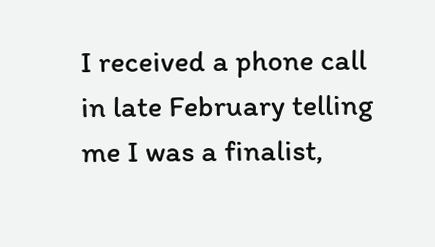I received a phone call in late February telling me I was a finalist,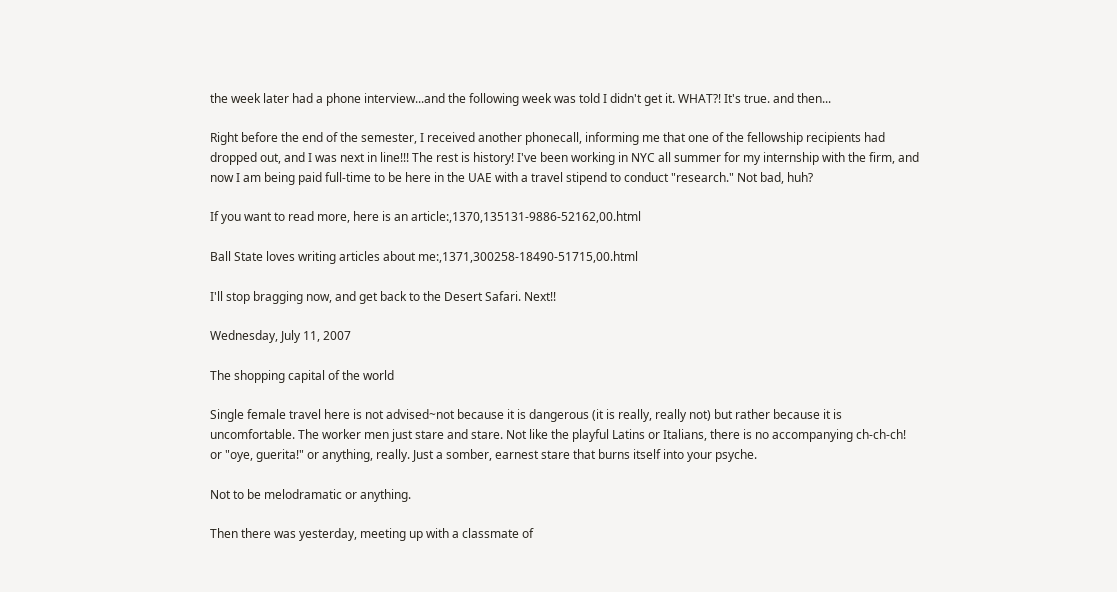the week later had a phone interview...and the following week was told I didn't get it. WHAT?! It's true. and then...

Right before the end of the semester, I received another phonecall, informing me that one of the fellowship recipients had dropped out, and I was next in line!!! The rest is history! I've been working in NYC all summer for my internship with the firm, and now I am being paid full-time to be here in the UAE with a travel stipend to conduct "research." Not bad, huh?

If you want to read more, here is an article:,1370,135131-9886-52162,00.html

Ball State loves writing articles about me:,1371,300258-18490-51715,00.html

I'll stop bragging now, and get back to the Desert Safari. Next!!

Wednesday, July 11, 2007

The shopping capital of the world

Single female travel here is not advised~not because it is dangerous (it is really, really not) but rather because it is uncomfortable. The worker men just stare and stare. Not like the playful Latins or Italians, there is no accompanying ch-ch-ch! or "oye, guerita!" or anything, really. Just a somber, earnest stare that burns itself into your psyche.

Not to be melodramatic or anything.

Then there was yesterday, meeting up with a classmate of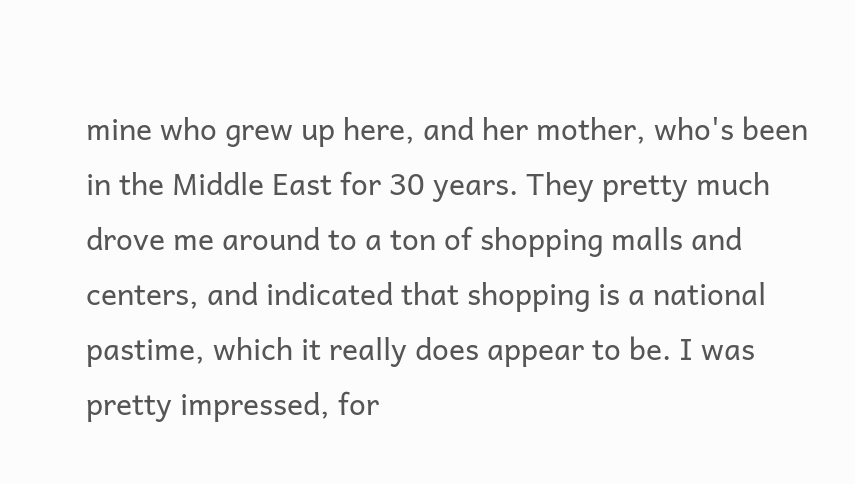mine who grew up here, and her mother, who's been in the Middle East for 30 years. They pretty much drove me around to a ton of shopping malls and centers, and indicated that shopping is a national pastime, which it really does appear to be. I was pretty impressed, for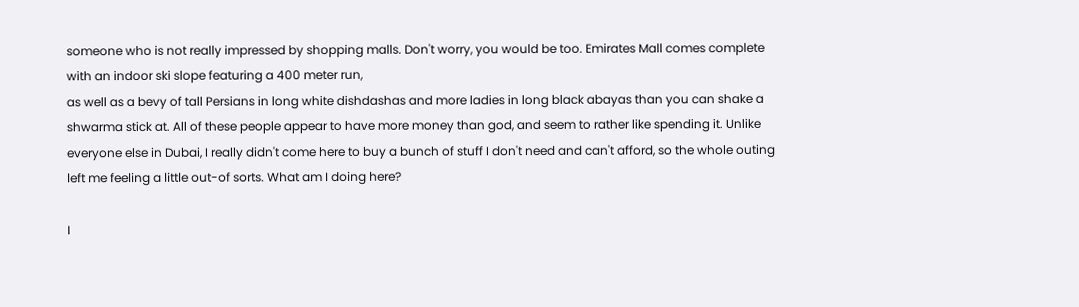someone who is not really impressed by shopping malls. Don't worry, you would be too. Emirates Mall comes complete with an indoor ski slope featuring a 400 meter run,
as well as a bevy of tall Persians in long white dishdashas and more ladies in long black abayas than you can shake a shwarma stick at. All of these people appear to have more money than god, and seem to rather like spending it. Unlike everyone else in Dubai, I really didn't come here to buy a bunch of stuff I don't need and can't afford, so the whole outing left me feeling a little out-of sorts. What am I doing here?

I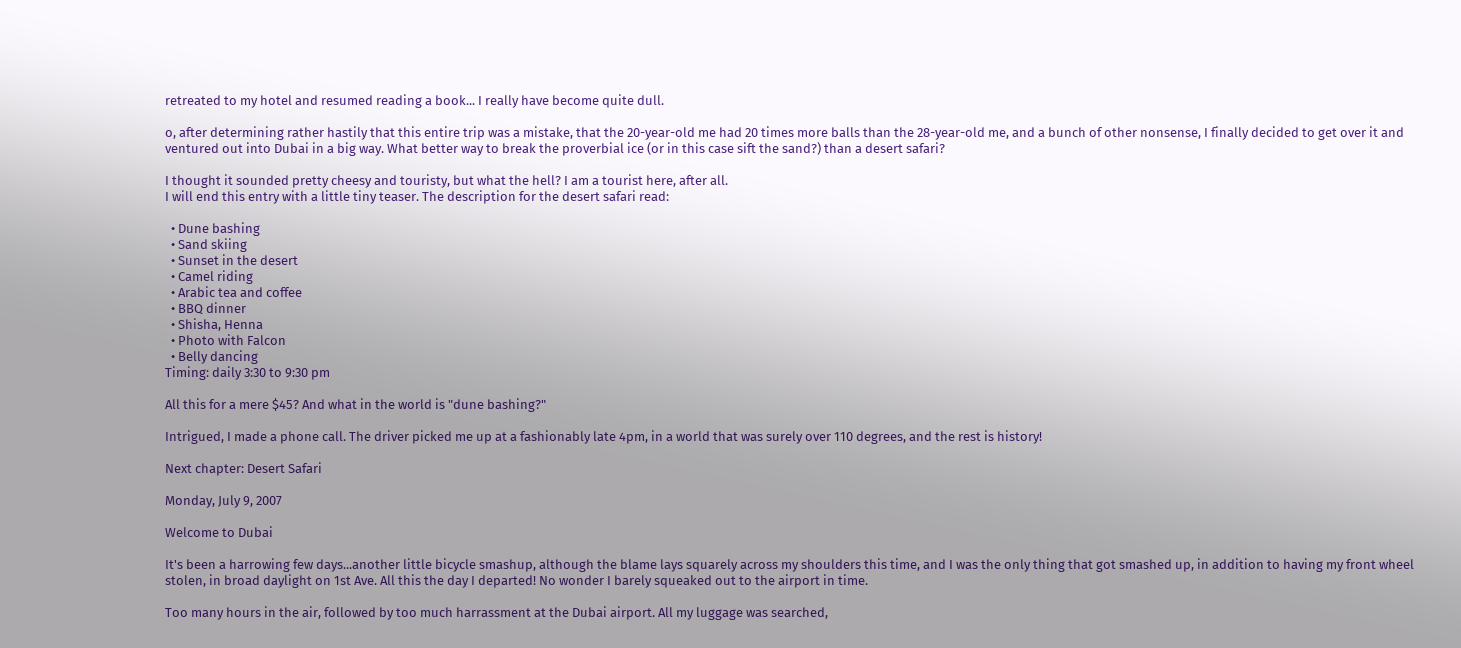retreated to my hotel and resumed reading a book... I really have become quite dull.

o, after determining rather hastily that this entire trip was a mistake, that the 20-year-old me had 20 times more balls than the 28-year-old me, and a bunch of other nonsense, I finally decided to get over it and ventured out into Dubai in a big way. What better way to break the proverbial ice (or in this case sift the sand?) than a desert safari?

I thought it sounded pretty cheesy and touristy, but what the hell? I am a tourist here, after all.
I will end this entry with a little tiny teaser. The description for the desert safari read:

  • Dune bashing
  • Sand skiing
  • Sunset in the desert
  • Camel riding
  • Arabic tea and coffee
  • BBQ dinner
  • Shisha, Henna
  • Photo with Falcon
  • Belly dancing
Timing: daily 3:30 to 9:30 pm

All this for a mere $45? And what in the world is "dune bashing?"

Intrigued, I made a phone call. The driver picked me up at a fashionably late 4pm, in a world that was surely over 110 degrees, and the rest is history!

Next chapter: Desert Safari

Monday, July 9, 2007

Welcome to Dubai

It's been a harrowing few days...another little bicycle smashup, although the blame lays squarely across my shoulders this time, and I was the only thing that got smashed up, in addition to having my front wheel stolen, in broad daylight on 1st Ave. All this the day I departed! No wonder I barely squeaked out to the airport in time.

Too many hours in the air, followed by too much harrassment at the Dubai airport. All my luggage was searched,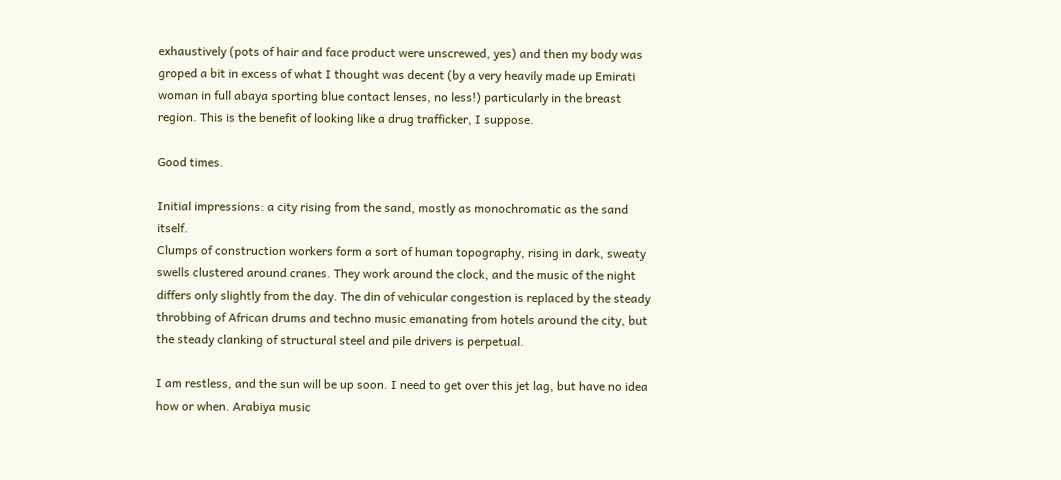exhaustively (pots of hair and face product were unscrewed, yes) and then my body was groped a bit in excess of what I thought was decent (by a very heavily made up Emirati woman in full abaya sporting blue contact lenses, no less!) particularly in the breast region. This is the benefit of looking like a drug trafficker, I suppose.

Good times.

Initial impressions: a city rising from the sand, mostly as monochromatic as the sand itself.
Clumps of construction workers form a sort of human topography, rising in dark, sweaty swells clustered around cranes. They work around the clock, and the music of the night differs only slightly from the day. The din of vehicular congestion is replaced by the steady throbbing of African drums and techno music emanating from hotels around the city, but the steady clanking of structural steel and pile drivers is perpetual.

I am restless, and the sun will be up soon. I need to get over this jet lag, but have no idea how or when. Arabiya music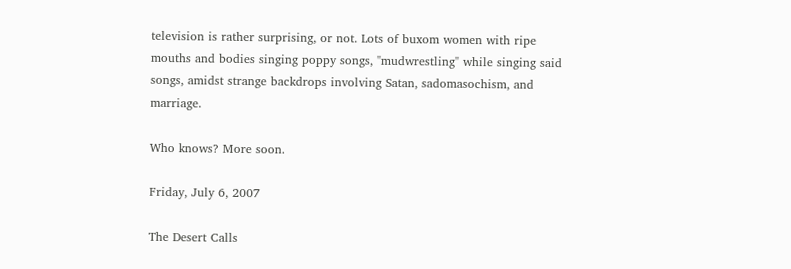television is rather surprising, or not. Lots of buxom women with ripe mouths and bodies singing poppy songs, "mudwrestling" while singing said songs, amidst strange backdrops involving Satan, sadomasochism, and marriage.

Who knows? More soon.

Friday, July 6, 2007

The Desert Calls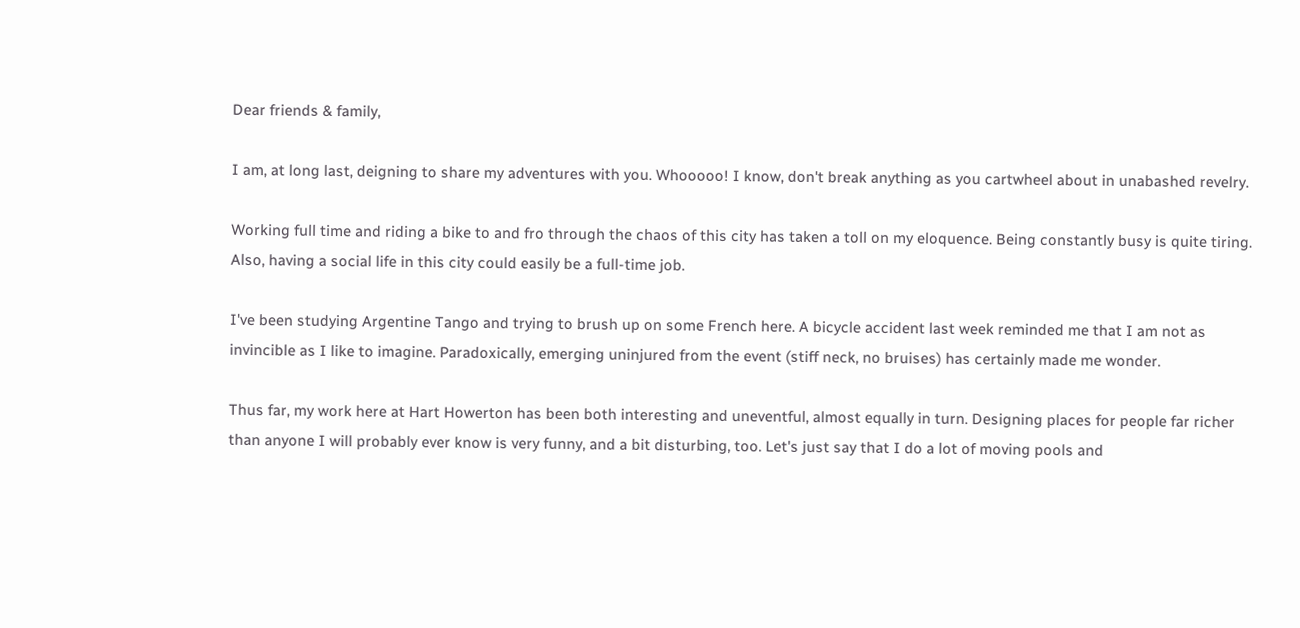Dear friends & family,

I am, at long last, deigning to share my adventures with you. Whooooo! I know, don't break anything as you cartwheel about in unabashed revelry.

Working full time and riding a bike to and fro through the chaos of this city has taken a toll on my eloquence. Being constantly busy is quite tiring. Also, having a social life in this city could easily be a full-time job.

I've been studying Argentine Tango and trying to brush up on some French here. A bicycle accident last week reminded me that I am not as invincible as I like to imagine. Paradoxically, emerging uninjured from the event (stiff neck, no bruises) has certainly made me wonder.

Thus far, my work here at Hart Howerton has been both interesting and uneventful, almost equally in turn. Designing places for people far richer than anyone I will probably ever know is very funny, and a bit disturbing, too. Let's just say that I do a lot of moving pools and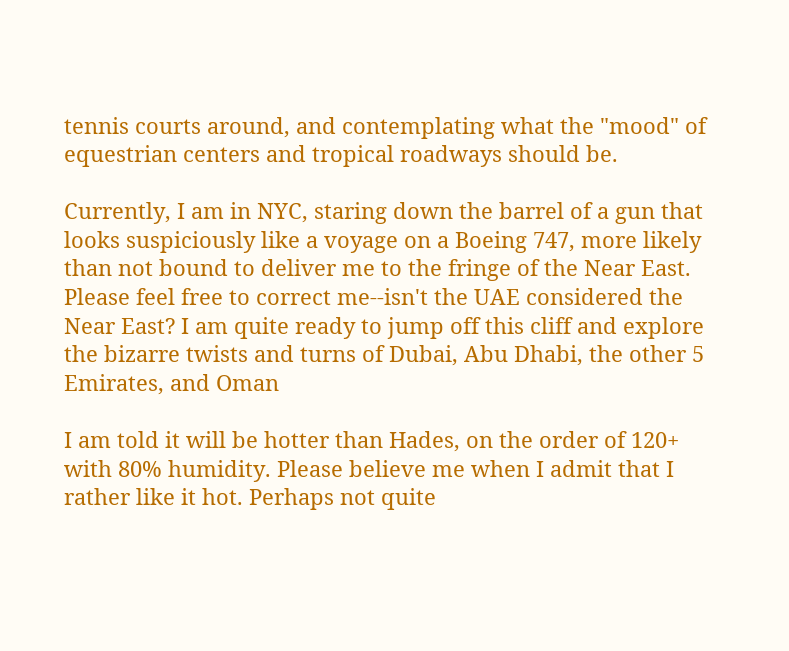tennis courts around, and contemplating what the "mood" of equestrian centers and tropical roadways should be.

Currently, I am in NYC, staring down the barrel of a gun that looks suspiciously like a voyage on a Boeing 747, more likely than not bound to deliver me to the fringe of the Near East. Please feel free to correct me--isn't the UAE considered the Near East? I am quite ready to jump off this cliff and explore the bizarre twists and turns of Dubai, Abu Dhabi, the other 5 Emirates, and Oman

I am told it will be hotter than Hades, on the order of 120+ with 80% humidity. Please believe me when I admit that I rather like it hot. Perhaps not quite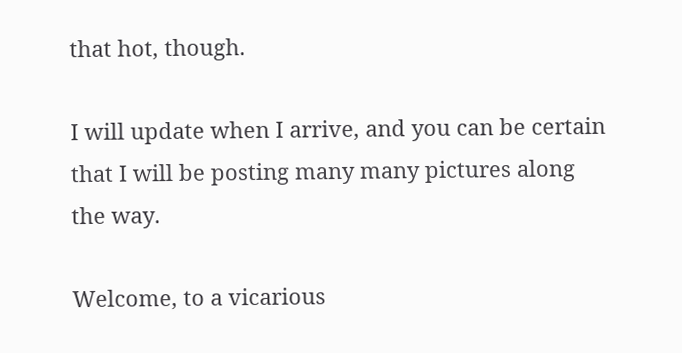that hot, though.

I will update when I arrive, and you can be certain that I will be posting many many pictures along the way.

Welcome, to a vicarious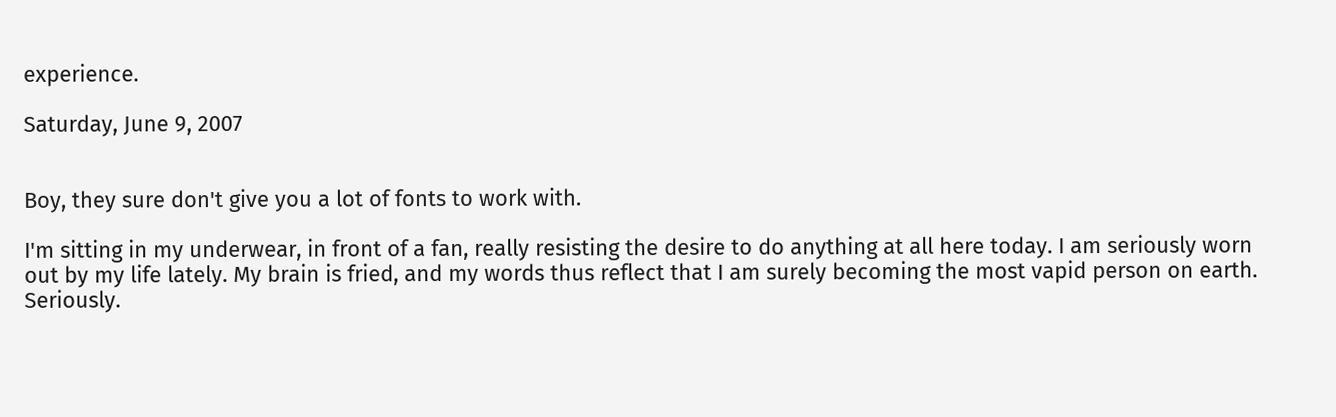experience.

Saturday, June 9, 2007


Boy, they sure don't give you a lot of fonts to work with.

I'm sitting in my underwear, in front of a fan, really resisting the desire to do anything at all here today. I am seriously worn out by my life lately. My brain is fried, and my words thus reflect that I am surely becoming the most vapid person on earth. Seriously.